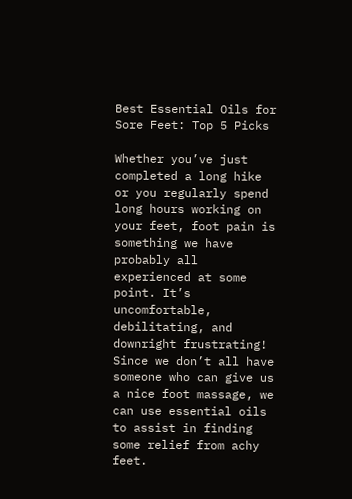Best Essential Oils for Sore Feet: Top 5 Picks

Whether you’ve just completed a long hike or you regularly spend long hours working on your feet, foot pain is something we have probably all experienced at some point. It’s uncomfortable, debilitating, and downright frustrating! Since we don’t all have someone who can give us a nice foot massage, we can use essential oils to assist in finding some relief from achy feet.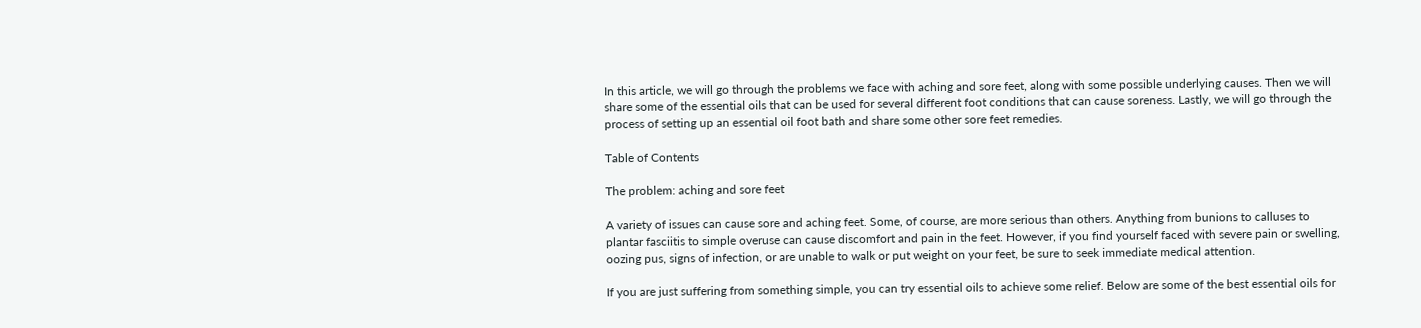In this article, we will go through the problems we face with aching and sore feet, along with some possible underlying causes. Then we will share some of the essential oils that can be used for several different foot conditions that can cause soreness. Lastly, we will go through the process of setting up an essential oil foot bath and share some other sore feet remedies.

Table of Contents

The problem: aching and sore feet

A variety of issues can cause sore and aching feet. Some, of course, are more serious than others. Anything from bunions to calluses to plantar fasciitis to simple overuse can cause discomfort and pain in the feet. However, if you find yourself faced with severe pain or swelling, oozing pus, signs of infection, or are unable to walk or put weight on your feet, be sure to seek immediate medical attention.

If you are just suffering from something simple, you can try essential oils to achieve some relief. Below are some of the best essential oils for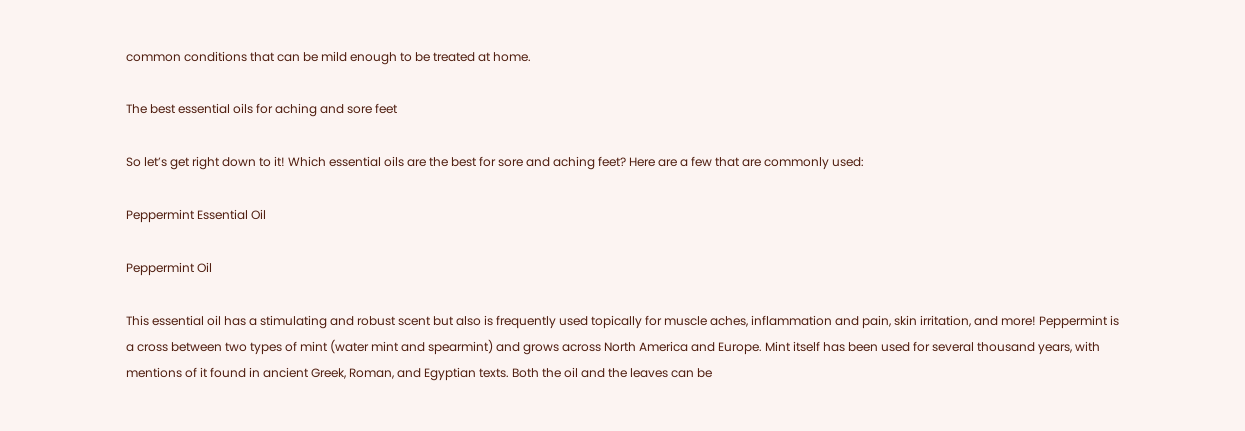common conditions that can be mild enough to be treated at home.

The best essential oils for aching and sore feet

So let’s get right down to it! Which essential oils are the best for sore and aching feet? Here are a few that are commonly used:

Peppermint Essential Oil

Peppermint Oil

This essential oil has a stimulating and robust scent but also is frequently used topically for muscle aches, inflammation and pain, skin irritation, and more! Peppermint is a cross between two types of mint (water mint and spearmint) and grows across North America and Europe. Mint itself has been used for several thousand years, with mentions of it found in ancient Greek, Roman, and Egyptian texts. Both the oil and the leaves can be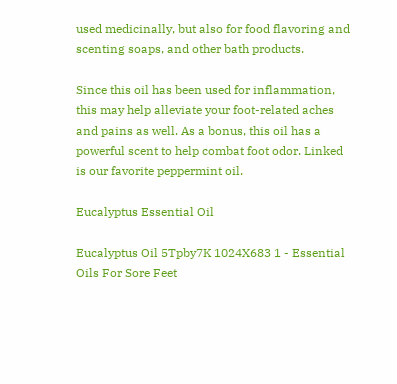used medicinally, but also for food flavoring and scenting soaps, and other bath products.

Since this oil has been used for inflammation, this may help alleviate your foot-related aches and pains as well. As a bonus, this oil has a powerful scent to help combat foot odor. Linked is our favorite peppermint oil.

Eucalyptus Essential Oil

Eucalyptus Oil 5Tpby7K 1024X683 1 - Essential Oils For Sore Feet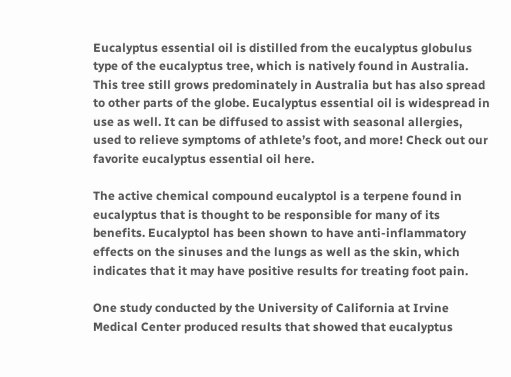Eucalyptus essential oil is distilled from the eucalyptus globulus type of the eucalyptus tree, which is natively found in Australia. This tree still grows predominately in Australia but has also spread to other parts of the globe. Eucalyptus essential oil is widespread in use as well. It can be diffused to assist with seasonal allergies, used to relieve symptoms of athlete’s foot, and more! Check out our favorite eucalyptus essential oil here.

The active chemical compound eucalyptol is a terpene found in eucalyptus that is thought to be responsible for many of its benefits. Eucalyptol has been shown to have anti-inflammatory effects on the sinuses and the lungs as well as the skin, which indicates that it may have positive results for treating foot pain.

One study conducted by the University of California at Irvine Medical Center produced results that showed that eucalyptus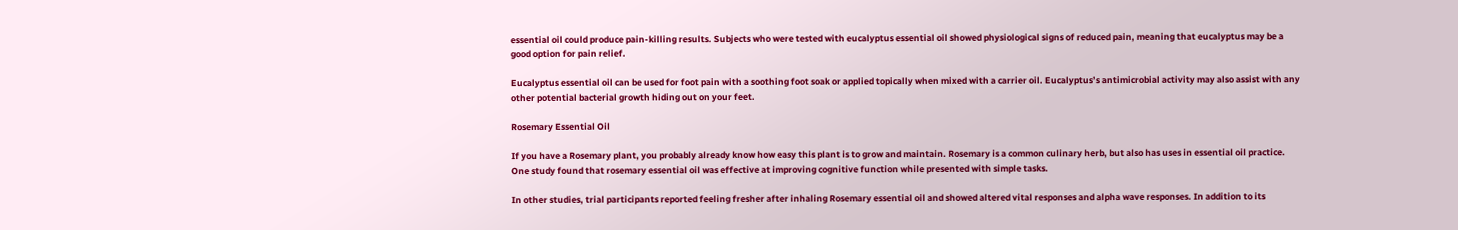essential oil could produce pain-killing results. Subjects who were tested with eucalyptus essential oil showed physiological signs of reduced pain, meaning that eucalyptus may be a good option for pain relief.

Eucalyptus essential oil can be used for foot pain with a soothing foot soak or applied topically when mixed with a carrier oil. Eucalyptus’s antimicrobial activity may also assist with any other potential bacterial growth hiding out on your feet.

Rosemary Essential Oil

If you have a Rosemary plant, you probably already know how easy this plant is to grow and maintain. Rosemary is a common culinary herb, but also has uses in essential oil practice. One study found that rosemary essential oil was effective at improving cognitive function while presented with simple tasks.

In other studies, trial participants reported feeling fresher after inhaling Rosemary essential oil and showed altered vital responses and alpha wave responses. In addition to its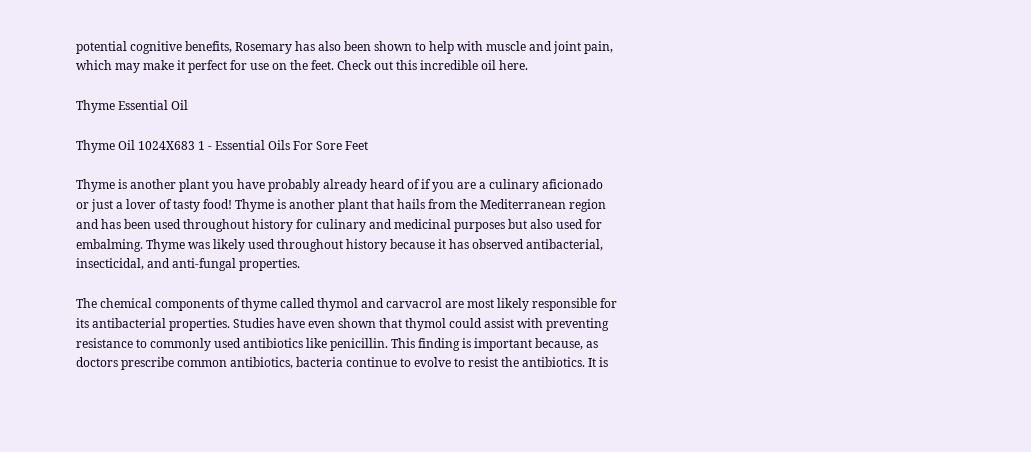potential cognitive benefits, Rosemary has also been shown to help with muscle and joint pain, which may make it perfect for use on the feet. Check out this incredible oil here.

Thyme Essential Oil

Thyme Oil 1024X683 1 - Essential Oils For Sore Feet

Thyme is another plant you have probably already heard of if you are a culinary aficionado or just a lover of tasty food! Thyme is another plant that hails from the Mediterranean region and has been used throughout history for culinary and medicinal purposes but also used for embalming. Thyme was likely used throughout history because it has observed antibacterial, insecticidal, and anti-fungal properties.

The chemical components of thyme called thymol and carvacrol are most likely responsible for its antibacterial properties. Studies have even shown that thymol could assist with preventing resistance to commonly used antibiotics like penicillin. This finding is important because, as doctors prescribe common antibiotics, bacteria continue to evolve to resist the antibiotics. It is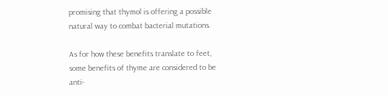promising that thymol is offering a possible natural way to combat bacterial mutations.

As for how these benefits translate to feet, some benefits of thyme are considered to be anti-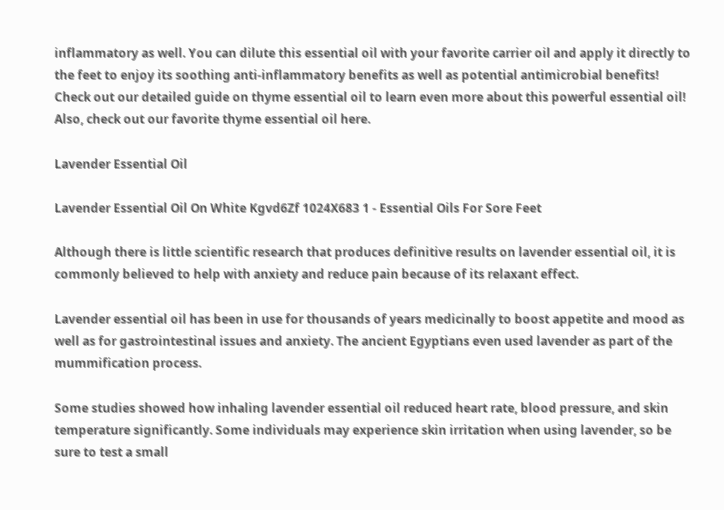inflammatory as well. You can dilute this essential oil with your favorite carrier oil and apply it directly to the feet to enjoy its soothing anti-inflammatory benefits as well as potential antimicrobial benefits! Check out our detailed guide on thyme essential oil to learn even more about this powerful essential oil! Also, check out our favorite thyme essential oil here.

Lavender Essential Oil

Lavender Essential Oil On White Kgvd6Zf 1024X683 1 - Essential Oils For Sore Feet

Although there is little scientific research that produces definitive results on lavender essential oil, it is commonly believed to help with anxiety and reduce pain because of its relaxant effect.

Lavender essential oil has been in use for thousands of years medicinally to boost appetite and mood as well as for gastrointestinal issues and anxiety. The ancient Egyptians even used lavender as part of the mummification process.

Some studies showed how inhaling lavender essential oil reduced heart rate, blood pressure, and skin temperature significantly. Some individuals may experience skin irritation when using lavender, so be sure to test a small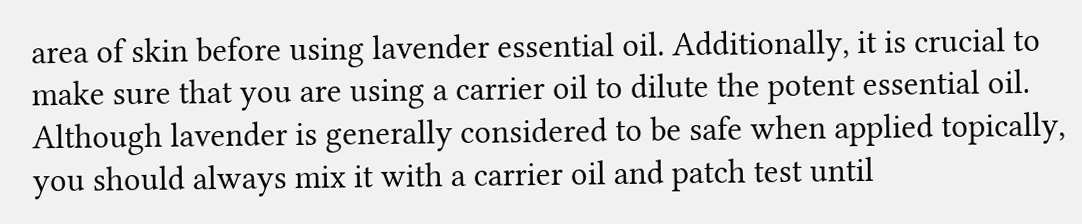area of skin before using lavender essential oil. Additionally, it is crucial to make sure that you are using a carrier oil to dilute the potent essential oil. Although lavender is generally considered to be safe when applied topically, you should always mix it with a carrier oil and patch test until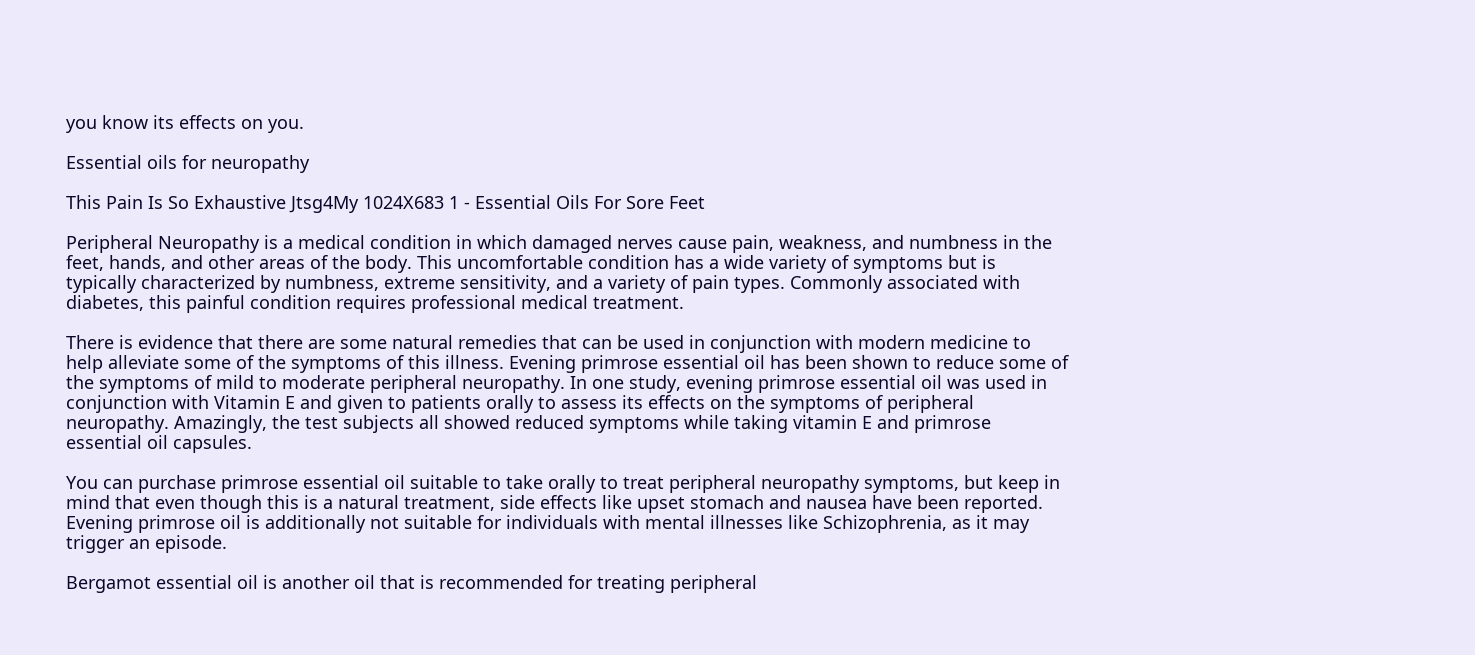you know its effects on you.

Essential oils for neuropathy

This Pain Is So Exhaustive Jtsg4My 1024X683 1 - Essential Oils For Sore Feet

Peripheral Neuropathy is a medical condition in which damaged nerves cause pain, weakness, and numbness in the feet, hands, and other areas of the body. This uncomfortable condition has a wide variety of symptoms but is typically characterized by numbness, extreme sensitivity, and a variety of pain types. Commonly associated with diabetes, this painful condition requires professional medical treatment.

There is evidence that there are some natural remedies that can be used in conjunction with modern medicine to help alleviate some of the symptoms of this illness. Evening primrose essential oil has been shown to reduce some of the symptoms of mild to moderate peripheral neuropathy. In one study, evening primrose essential oil was used in conjunction with Vitamin E and given to patients orally to assess its effects on the symptoms of peripheral neuropathy. Amazingly, the test subjects all showed reduced symptoms while taking vitamin E and primrose essential oil capsules.

You can purchase primrose essential oil suitable to take orally to treat peripheral neuropathy symptoms, but keep in mind that even though this is a natural treatment, side effects like upset stomach and nausea have been reported. Evening primrose oil is additionally not suitable for individuals with mental illnesses like Schizophrenia, as it may trigger an episode.

Bergamot essential oil is another oil that is recommended for treating peripheral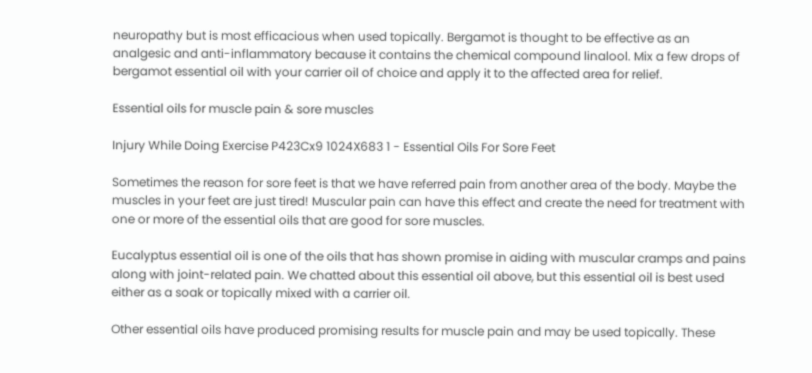neuropathy but is most efficacious when used topically. Bergamot is thought to be effective as an analgesic and anti-inflammatory because it contains the chemical compound linalool. Mix a few drops of bergamot essential oil with your carrier oil of choice and apply it to the affected area for relief.

Essential oils for muscle pain & sore muscles

Injury While Doing Exercise P423Cx9 1024X683 1 - Essential Oils For Sore Feet

Sometimes the reason for sore feet is that we have referred pain from another area of the body. Maybe the muscles in your feet are just tired! Muscular pain can have this effect and create the need for treatment with one or more of the essential oils that are good for sore muscles.

Eucalyptus essential oil is one of the oils that has shown promise in aiding with muscular cramps and pains along with joint-related pain. We chatted about this essential oil above, but this essential oil is best used either as a soak or topically mixed with a carrier oil.

Other essential oils have produced promising results for muscle pain and may be used topically. These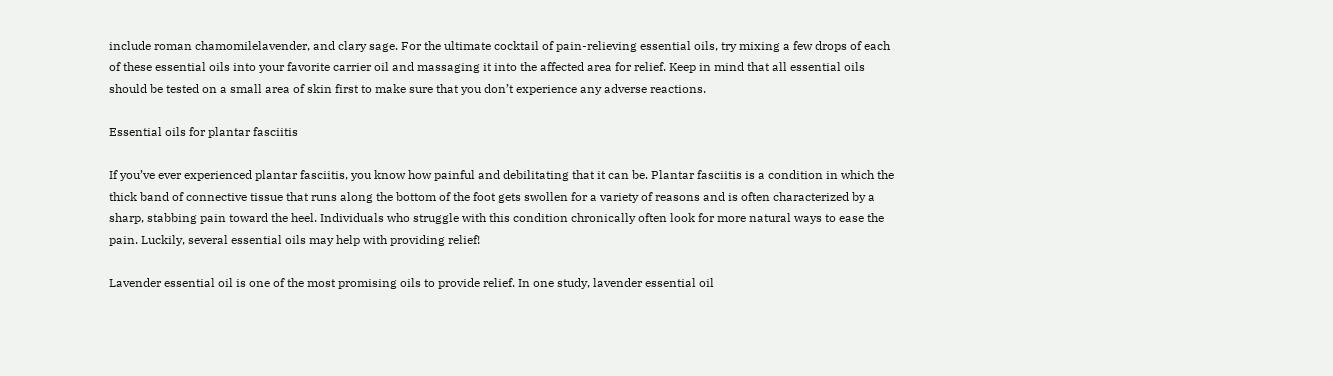include roman chamomilelavender, and clary sage. For the ultimate cocktail of pain-relieving essential oils, try mixing a few drops of each of these essential oils into your favorite carrier oil and massaging it into the affected area for relief. Keep in mind that all essential oils should be tested on a small area of skin first to make sure that you don’t experience any adverse reactions.

Essential oils for plantar fasciitis

If you’ve ever experienced plantar fasciitis, you know how painful and debilitating that it can be. Plantar fasciitis is a condition in which the thick band of connective tissue that runs along the bottom of the foot gets swollen for a variety of reasons and is often characterized by a sharp, stabbing pain toward the heel. Individuals who struggle with this condition chronically often look for more natural ways to ease the pain. Luckily, several essential oils may help with providing relief!

Lavender essential oil is one of the most promising oils to provide relief. In one study, lavender essential oil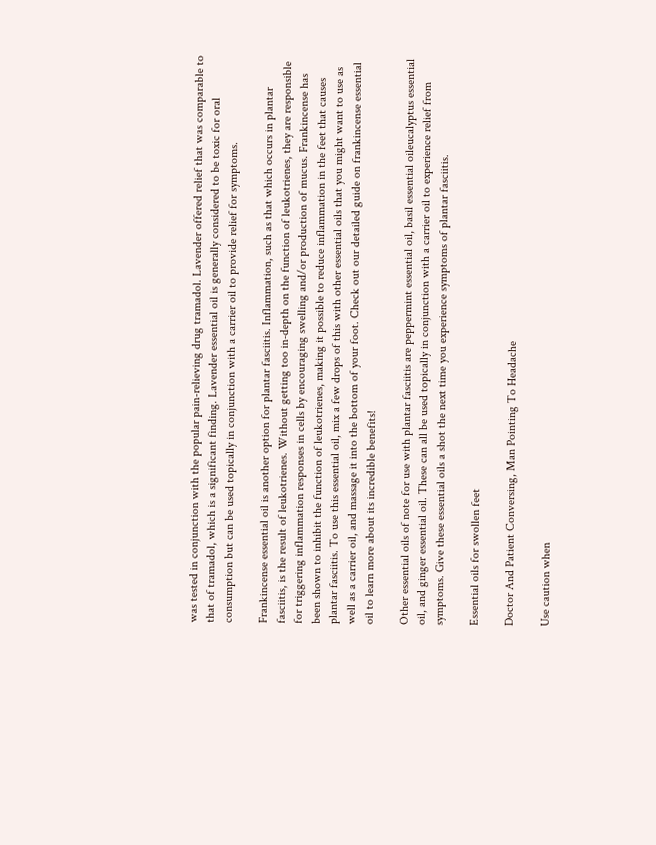was tested in conjunction with the popular pain-relieving drug tramadol. Lavender offered relief that was comparable to that of tramadol, which is a significant finding. Lavender essential oil is generally considered to be toxic for oral consumption but can be used topically in conjunction with a carrier oil to provide relief for symptoms.

Frankincense essential oil is another option for plantar fasciitis. Inflammation, such as that which occurs in plantar fasciitis, is the result of leukotrienes. Without getting too in-depth on the function of leukotrienes, they are responsible for triggering inflammation responses in cells by encouraging swelling and/or production of mucus. Frankincense has been shown to inhibit the function of leukotrienes, making it possible to reduce inflammation in the feet that causes plantar fasciitis. To use this essential oil, mix a few drops of this with other essential oils that you might want to use as well as a carrier oil, and massage it into the bottom of your foot. Check out our detailed guide on frankincense essential oil to learn more about its incredible benefits!

Other essential oils of note for use with plantar fasciitis are peppermint essential oil, basil essential oileucalyptus essential oil, and ginger essential oil. These can all be used topically in conjunction with a carrier oil to experience relief from symptoms. Give these essential oils a shot the next time you experience symptoms of plantar fasciitis.

Essential oils for swollen feet

Doctor And Patient Conversing, Man Pointing To Headache

Use caution when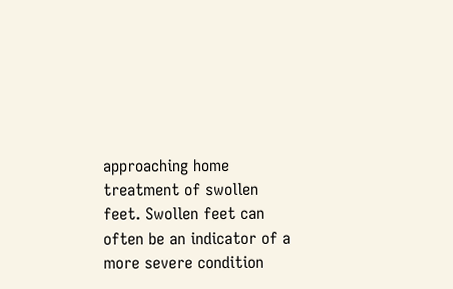approaching home treatment of swollen feet. Swollen feet can often be an indicator of a more severe condition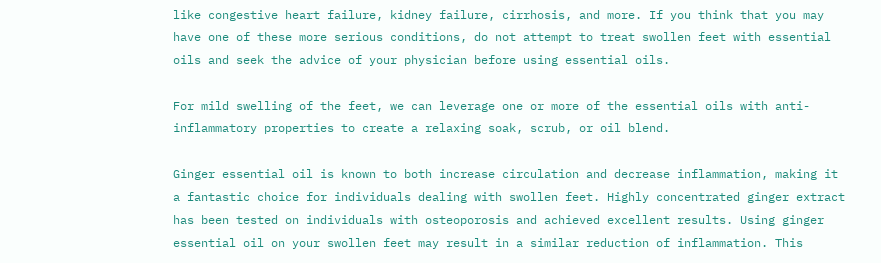like congestive heart failure, kidney failure, cirrhosis, and more. If you think that you may have one of these more serious conditions, do not attempt to treat swollen feet with essential oils and seek the advice of your physician before using essential oils.

For mild swelling of the feet, we can leverage one or more of the essential oils with anti-inflammatory properties to create a relaxing soak, scrub, or oil blend.

Ginger essential oil is known to both increase circulation and decrease inflammation, making it a fantastic choice for individuals dealing with swollen feet. Highly concentrated ginger extract has been tested on individuals with osteoporosis and achieved excellent results. Using ginger essential oil on your swollen feet may result in a similar reduction of inflammation. This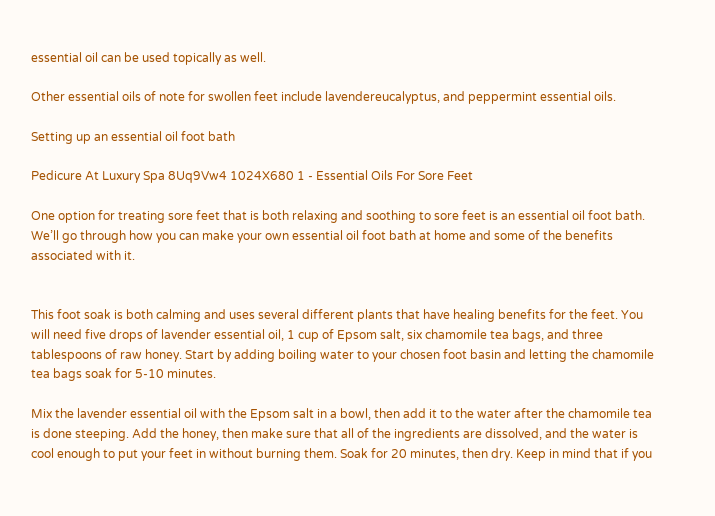essential oil can be used topically as well.

Other essential oils of note for swollen feet include lavendereucalyptus, and peppermint essential oils.

Setting up an essential oil foot bath

Pedicure At Luxury Spa 8Uq9Vw4 1024X680 1 - Essential Oils For Sore Feet

One option for treating sore feet that is both relaxing and soothing to sore feet is an essential oil foot bath. We’ll go through how you can make your own essential oil foot bath at home and some of the benefits associated with it.


This foot soak is both calming and uses several different plants that have healing benefits for the feet. You will need five drops of lavender essential oil, 1 cup of Epsom salt, six chamomile tea bags, and three tablespoons of raw honey. Start by adding boiling water to your chosen foot basin and letting the chamomile tea bags soak for 5-10 minutes.

Mix the lavender essential oil with the Epsom salt in a bowl, then add it to the water after the chamomile tea is done steeping. Add the honey, then make sure that all of the ingredients are dissolved, and the water is cool enough to put your feet in without burning them. Soak for 20 minutes, then dry. Keep in mind that if you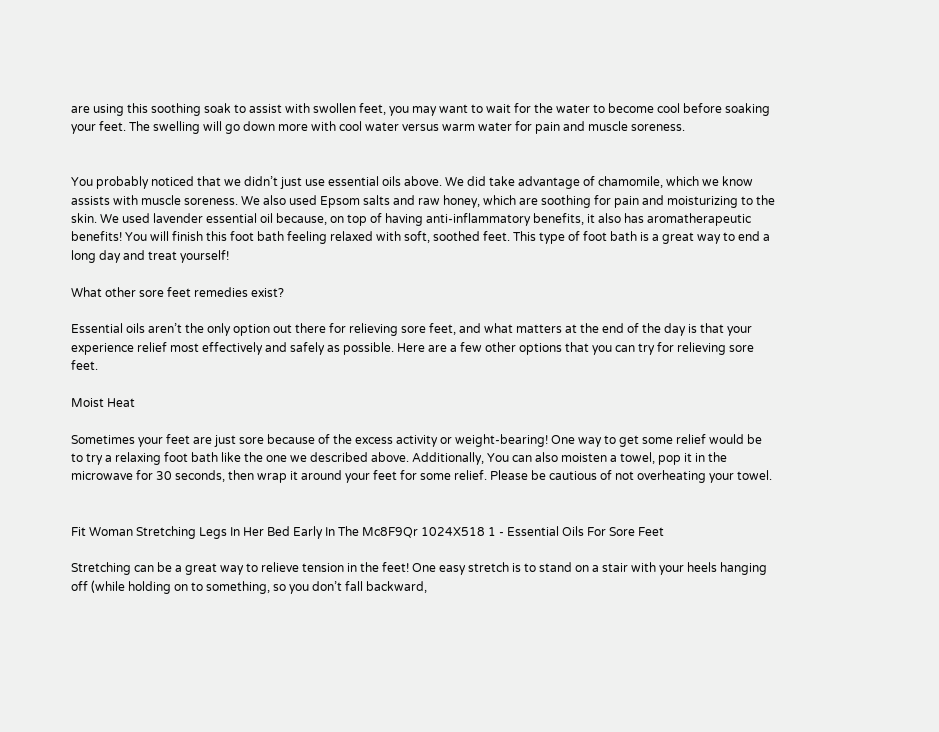are using this soothing soak to assist with swollen feet, you may want to wait for the water to become cool before soaking your feet. The swelling will go down more with cool water versus warm water for pain and muscle soreness.


You probably noticed that we didn’t just use essential oils above. We did take advantage of chamomile, which we know assists with muscle soreness. We also used Epsom salts and raw honey, which are soothing for pain and moisturizing to the skin. We used lavender essential oil because, on top of having anti-inflammatory benefits, it also has aromatherapeutic benefits! You will finish this foot bath feeling relaxed with soft, soothed feet. This type of foot bath is a great way to end a long day and treat yourself!

What other sore feet remedies exist?

Essential oils aren’t the only option out there for relieving sore feet, and what matters at the end of the day is that your experience relief most effectively and safely as possible. Here are a few other options that you can try for relieving sore feet.

Moist Heat

Sometimes your feet are just sore because of the excess activity or weight-bearing! One way to get some relief would be to try a relaxing foot bath like the one we described above. Additionally, You can also moisten a towel, pop it in the microwave for 30 seconds, then wrap it around your feet for some relief. Please be cautious of not overheating your towel.


Fit Woman Stretching Legs In Her Bed Early In The Mc8F9Qr 1024X518 1 - Essential Oils For Sore Feet

Stretching can be a great way to relieve tension in the feet! One easy stretch is to stand on a stair with your heels hanging off (while holding on to something, so you don’t fall backward,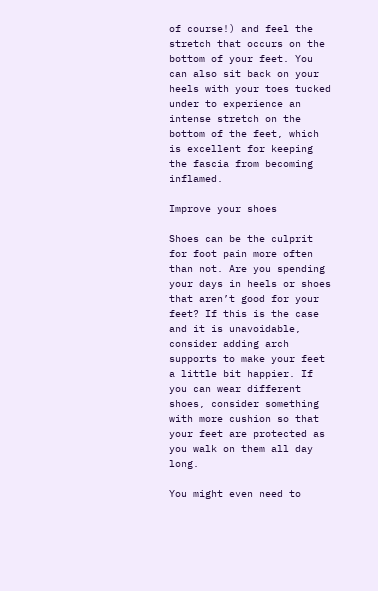of course!) and feel the stretch that occurs on the bottom of your feet. You can also sit back on your heels with your toes tucked under to experience an intense stretch on the bottom of the feet, which is excellent for keeping the fascia from becoming inflamed.

Improve your shoes

Shoes can be the culprit for foot pain more often than not. Are you spending your days in heels or shoes that aren’t good for your feet? If this is the case and it is unavoidable, consider adding arch supports to make your feet a little bit happier. If you can wear different shoes, consider something with more cushion so that your feet are protected as you walk on them all day long.

You might even need to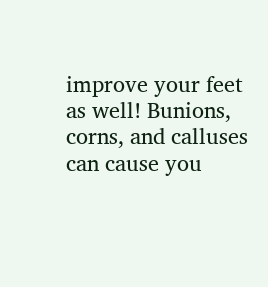improve your feet as well! Bunions, corns, and calluses can cause you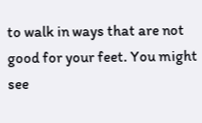to walk in ways that are not good for your feet. You might see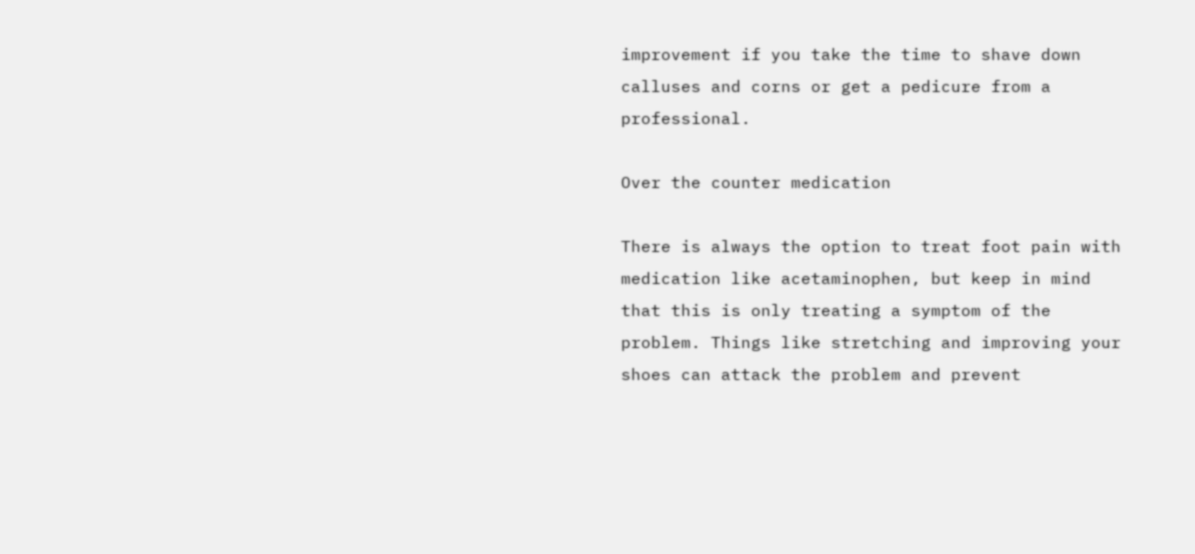improvement if you take the time to shave down calluses and corns or get a pedicure from a professional.

Over the counter medication

There is always the option to treat foot pain with medication like acetaminophen, but keep in mind that this is only treating a symptom of the problem. Things like stretching and improving your shoes can attack the problem and prevent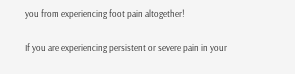you from experiencing foot pain altogether!

If you are experiencing persistent or severe pain in your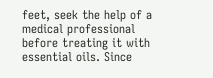feet, seek the help of a medical professional before treating it with essential oils. Since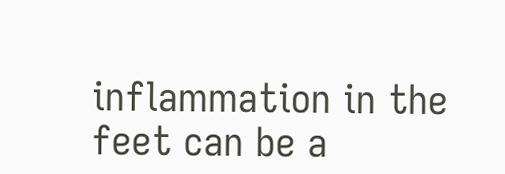inflammation in the feet can be a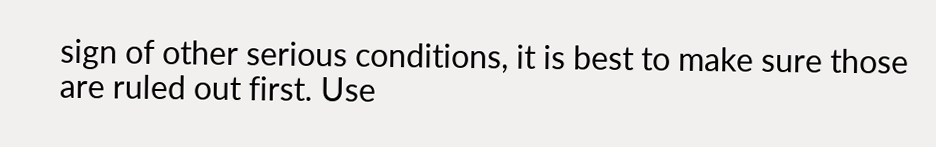sign of other serious conditions, it is best to make sure those are ruled out first. Use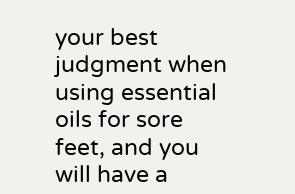your best judgment when using essential oils for sore feet, and you will have a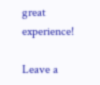great experience!

Leave a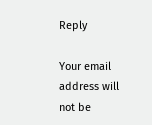Reply

Your email address will not be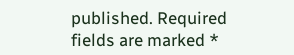published. Required fields are marked *